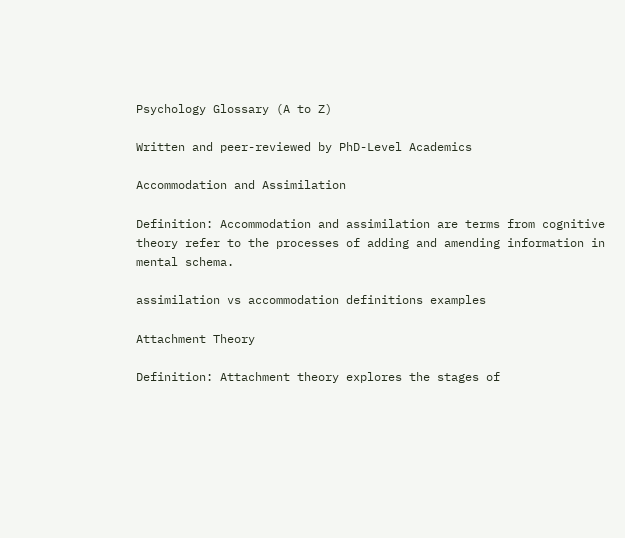Psychology Glossary (A to Z)

Written and peer-reviewed by PhD-Level Academics

Accommodation and Assimilation

Definition: Accommodation and assimilation are terms from cognitive theory refer to the processes of adding and amending information in mental schema.

assimilation vs accommodation definitions examples

Attachment Theory

Definition: Attachment theory explores the stages of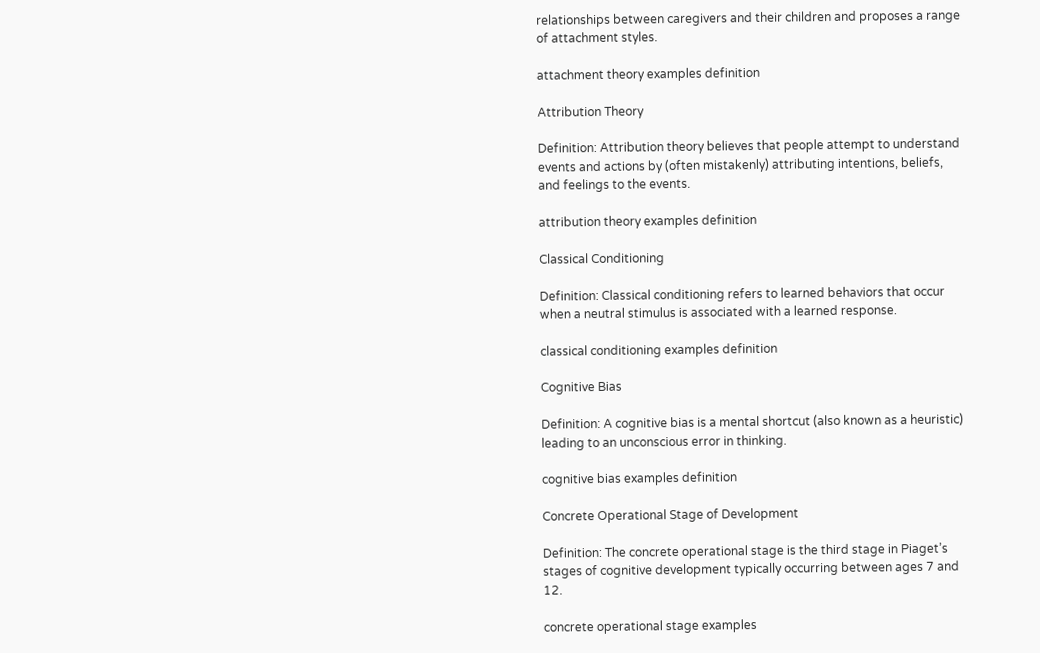relationships between caregivers and their children and proposes a range of attachment styles.

attachment theory examples definition

Attribution Theory

Definition: Attribution theory believes that people attempt to understand events and actions by (often mistakenly) attributing intentions, beliefs, and feelings to the events.

attribution theory examples definition

Classical Conditioning

Definition: Classical conditioning refers to learned behaviors that occur when a neutral stimulus is associated with a learned response.

classical conditioning examples definition

Cognitive Bias

Definition: A cognitive bias is a mental shortcut (also known as a heuristic) leading to an unconscious error in thinking.

cognitive bias examples definition

Concrete Operational Stage of Development

Definition: The concrete operational stage is the third stage in Piaget’s stages of cognitive development typically occurring between ages 7 and 12.

concrete operational stage examples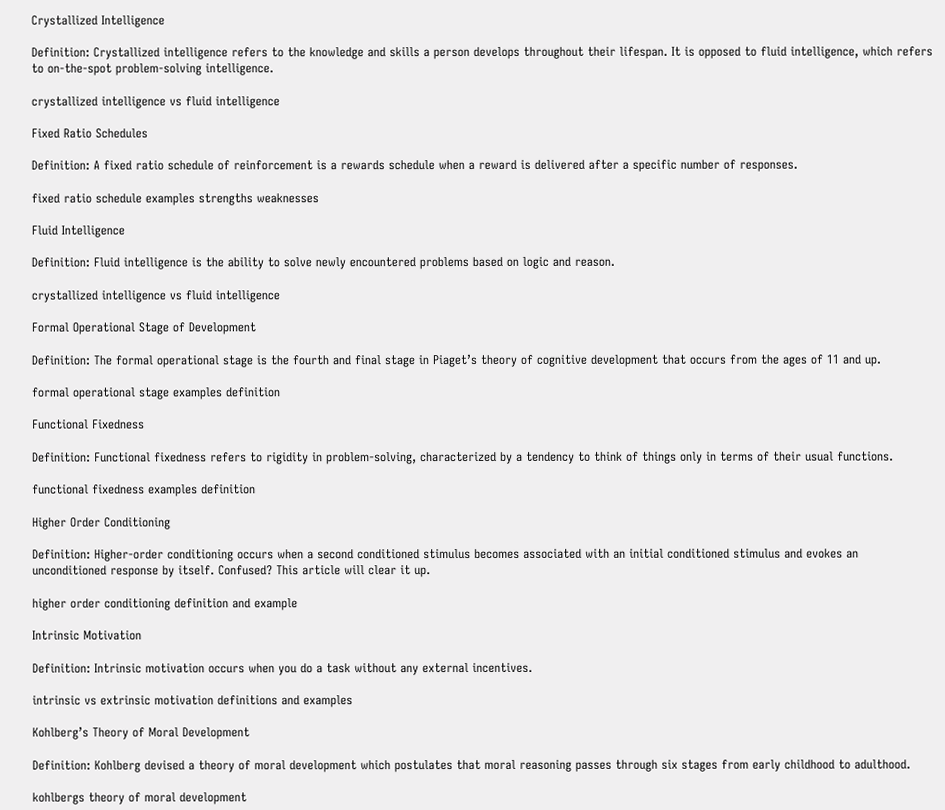Crystallized Intelligence

Definition: Crystallized intelligence refers to the knowledge and skills a person develops throughout their lifespan. It is opposed to fluid intelligence, which refers to on-the-spot problem-solving intelligence.

crystallized intelligence vs fluid intelligence

Fixed Ratio Schedules

Definition: A fixed ratio schedule of reinforcement is a rewards schedule when a reward is delivered after a specific number of responses.

fixed ratio schedule examples strengths weaknesses

Fluid Intelligence

Definition: Fluid intelligence is the ability to solve newly encountered problems based on logic and reason.

crystallized intelligence vs fluid intelligence

Formal Operational Stage of Development

Definition: The formal operational stage is the fourth and final stage in Piaget’s theory of cognitive development that occurs from the ages of 11 and up.

formal operational stage examples definition

Functional Fixedness

Definition: Functional fixedness refers to rigidity in problem-solving, characterized by a tendency to think of things only in terms of their usual functions.

functional fixedness examples definition

Higher Order Conditioning

Definition: Higher-order conditioning occurs when a second conditioned stimulus becomes associated with an initial conditioned stimulus and evokes an unconditioned response by itself. Confused? This article will clear it up.

higher order conditioning definition and example

Intrinsic Motivation

Definition: Intrinsic motivation occurs when you do a task without any external incentives.

intrinsic vs extrinsic motivation definitions and examples

Kohlberg’s Theory of Moral Development

Definition: Kohlberg devised a theory of moral development which postulates that moral reasoning passes through six stages from early childhood to adulthood.

kohlbergs theory of moral development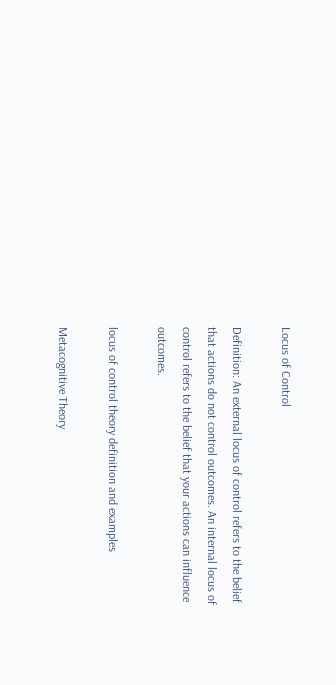Locus of Control

Definition: An external locus of control refers to the belief that actions do not control outcomes. An internal locus of control refers to the belief that your actions can influence outcomes.

locus of control theory definition and examples

Metacognitive Theory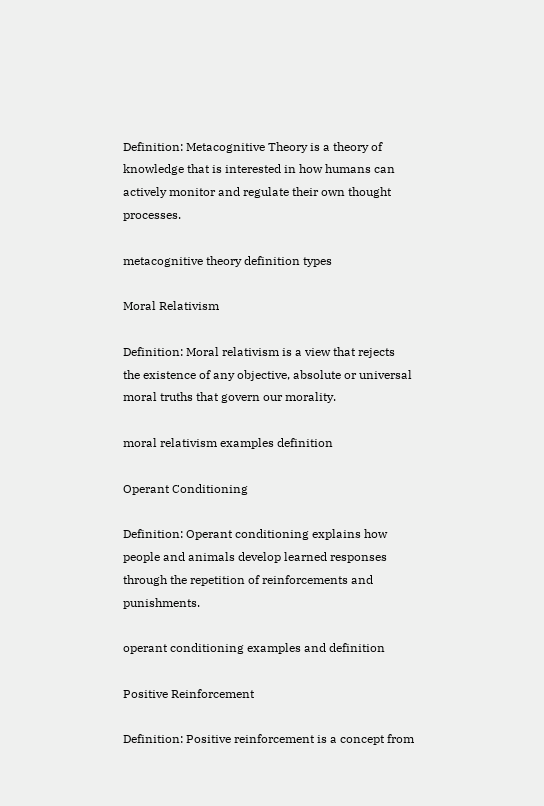Definition: Metacognitive Theory is a theory of knowledge that is interested in how humans can actively monitor and regulate their own thought processes.

metacognitive theory definition types

Moral Relativism

Definition: Moral relativism is a view that rejects the existence of any objective, absolute or universal moral truths that govern our morality.

moral relativism examples definition

Operant Conditioning

Definition: Operant conditioning explains how people and animals develop learned responses through the repetition of reinforcements and punishments.

operant conditioning examples and definition

Positive Reinforcement

Definition: Positive reinforcement is a concept from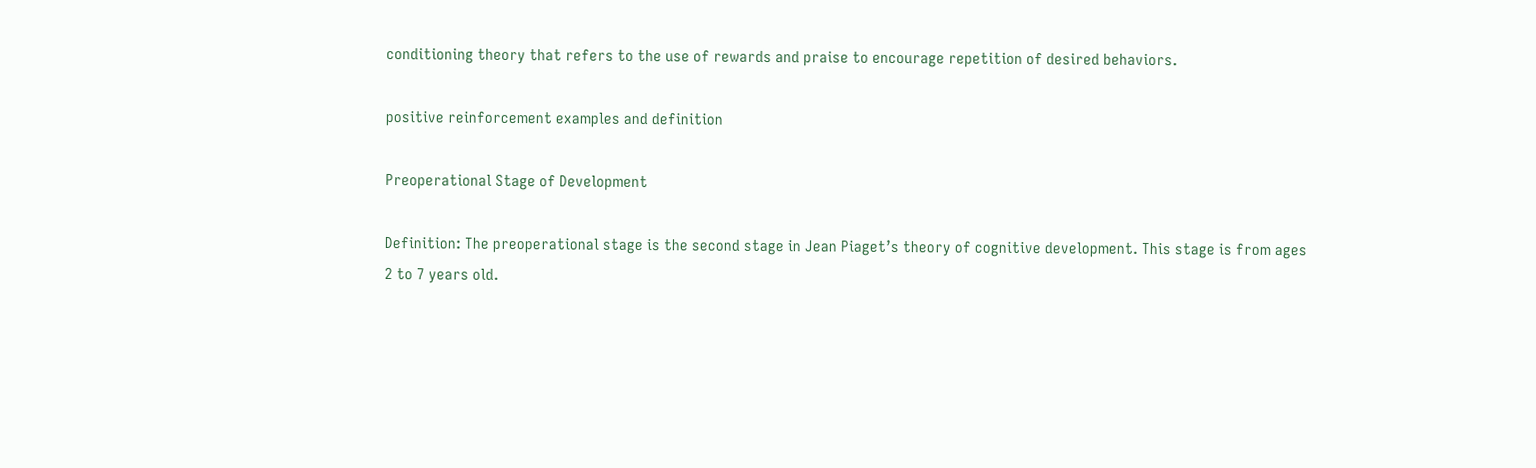conditioning theory that refers to the use of rewards and praise to encourage repetition of desired behaviors.

positive reinforcement examples and definition

Preoperational Stage of Development

Definition: The preoperational stage is the second stage in Jean Piaget’s theory of cognitive development. This stage is from ages 2 to 7 years old.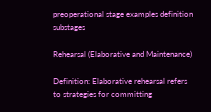preoperational stage examples definition substages

Rehearsal (Elaborative and Maintenance)

Definition: Elaborative rehearsal refers to strategies for committing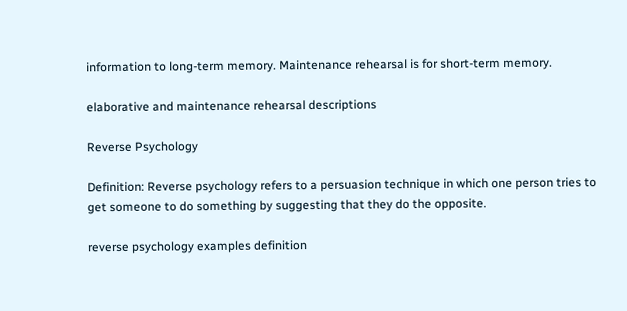information to long-term memory. Maintenance rehearsal is for short-term memory.

elaborative and maintenance rehearsal descriptions

Reverse Psychology

Definition: Reverse psychology refers to a persuasion technique in which one person tries to get someone to do something by suggesting that they do the opposite.

reverse psychology examples definition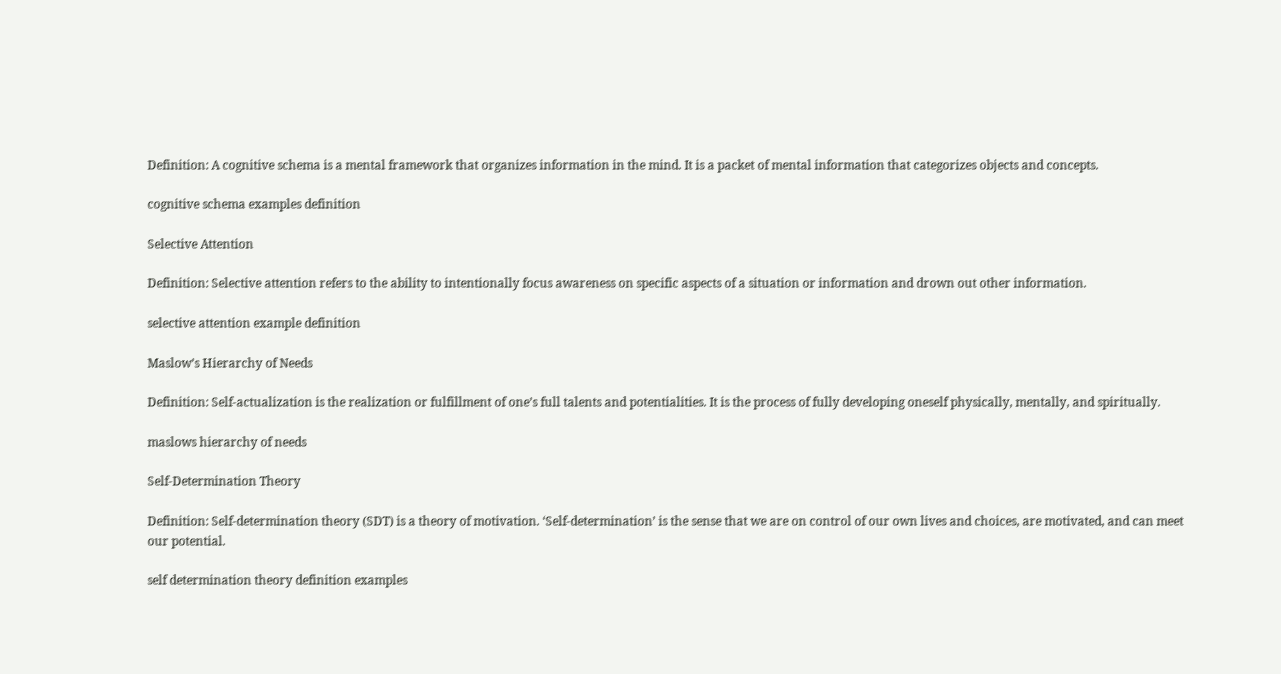Definition: A cognitive schema is a mental framework that organizes information in the mind. It is a packet of mental information that categorizes objects and concepts.

cognitive schema examples definition

Selective Attention

Definition: Selective attention refers to the ability to intentionally focus awareness on specific aspects of a situation or information and drown out other information.

selective attention example definition

Maslow’s Hierarchy of Needs

Definition: Self-actualization is the realization or fulfillment of one’s full talents and potentialities. It is the process of fully developing oneself physically, mentally, and spiritually.

maslows hierarchy of needs

Self-Determination Theory

Definition: Self-determination theory (SDT) is a theory of motivation. ‘Self-determination’ is the sense that we are on control of our own lives and choices, are motivated, and can meet our potential.

self determination theory definition examples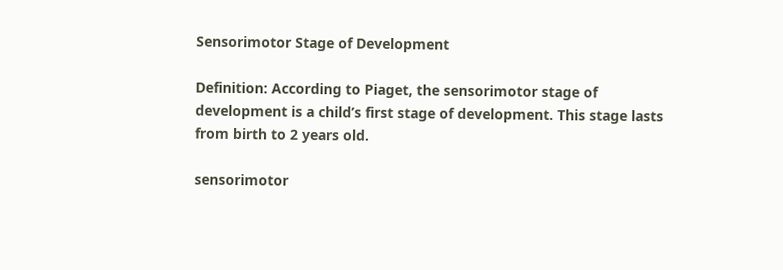Sensorimotor Stage of Development

Definition: According to Piaget, the sensorimotor stage of development is a child’s first stage of development. This stage lasts from birth to 2 years old.

sensorimotor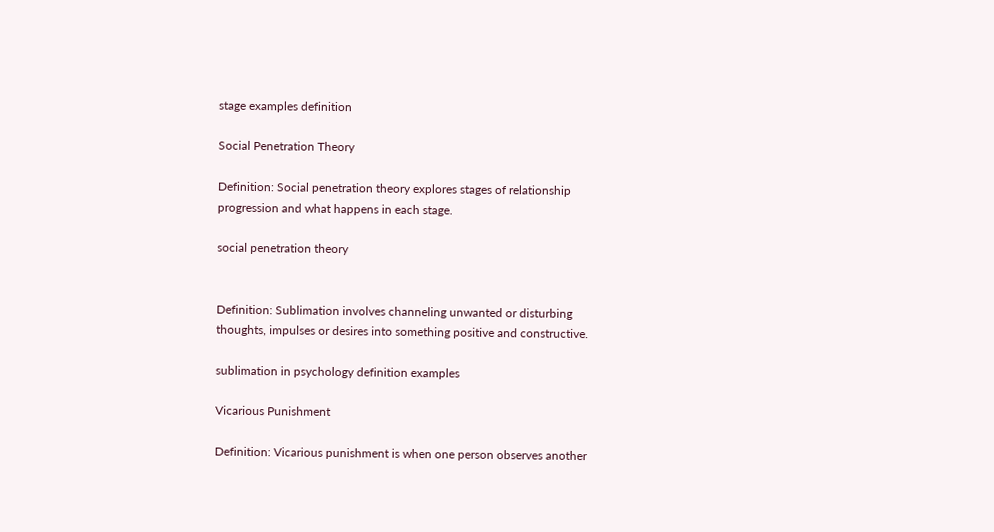stage examples definition

Social Penetration Theory

Definition: Social penetration theory explores stages of relationship progression and what happens in each stage.

social penetration theory


Definition: Sublimation involves channeling unwanted or disturbing thoughts, impulses or desires into something positive and constructive.

sublimation in psychology definition examples

Vicarious Punishment

Definition: Vicarious punishment is when one person observes another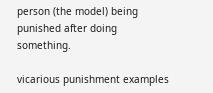person (the model) being punished after doing something.

vicarious punishment examples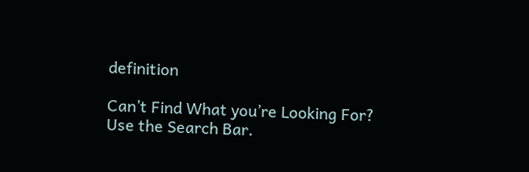definition

Can’t Find What you’re Looking For?
Use the Search Bar.